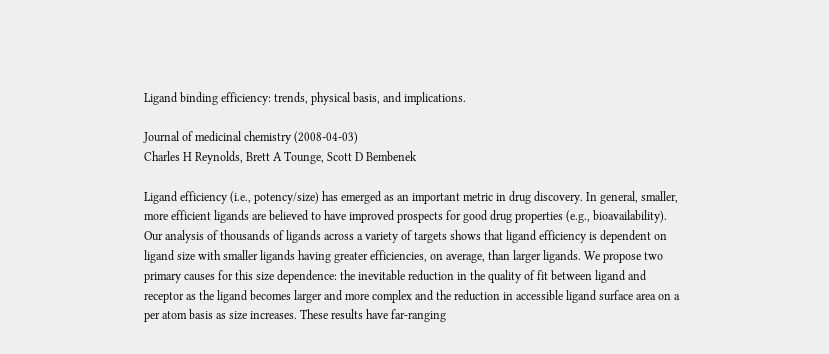Ligand binding efficiency: trends, physical basis, and implications.

Journal of medicinal chemistry (2008-04-03)
Charles H Reynolds, Brett A Tounge, Scott D Bembenek

Ligand efficiency (i.e., potency/size) has emerged as an important metric in drug discovery. In general, smaller, more efficient ligands are believed to have improved prospects for good drug properties (e.g., bioavailability). Our analysis of thousands of ligands across a variety of targets shows that ligand efficiency is dependent on ligand size with smaller ligands having greater efficiencies, on average, than larger ligands. We propose two primary causes for this size dependence: the inevitable reduction in the quality of fit between ligand and receptor as the ligand becomes larger and more complex and the reduction in accessible ligand surface area on a per atom basis as size increases. These results have far-ranging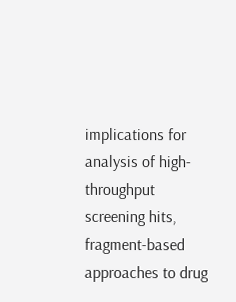implications for analysis of high-throughput screening hits, fragment-based approaches to drug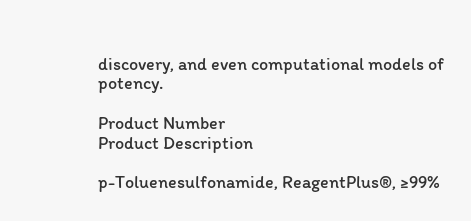discovery, and even computational models of potency.

Product Number
Product Description

p-Toluenesulfonamide, ReagentPlus®, ≥99%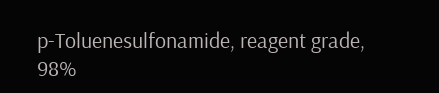p-Toluenesulfonamide, reagent grade, 98%